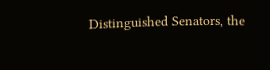Distinguished Senators, the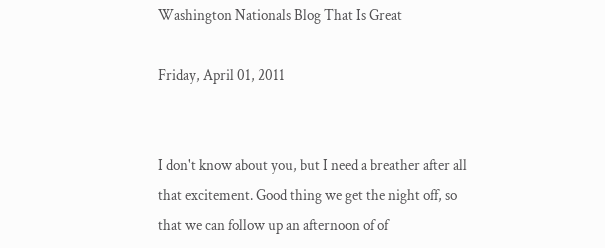Washington Nationals Blog That Is Great

Friday, April 01, 2011


I don't know about you, but I need a breather after all that excitement. Good thing we get the night off, so that we can follow up an afternoon of of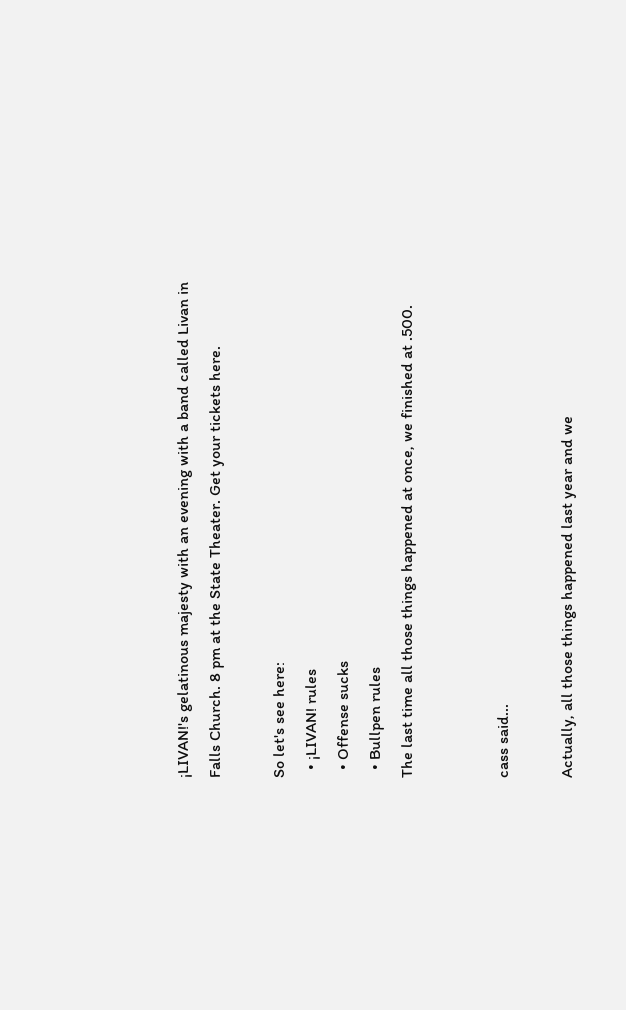¡LIVAN!'s gelatinous majesty with an evening with a band called Livan in Falls Church. 8 pm at the State Theater. Get your tickets here.

So let's see here:
  • ¡LIVAN! rules
  • Offense sucks
  • Bullpen rules
The last time all those things happened at once, we finished at .500.


cass said...

Actually, all those things happened last year and we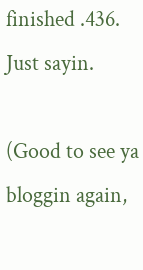finished .436. Just sayin.

(Good to see ya bloggin again,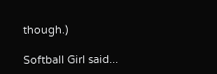though.)

Softball Girl said...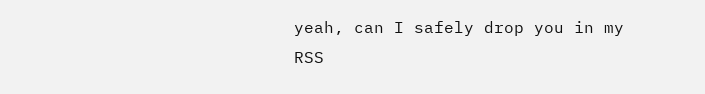yeah, can I safely drop you in my RSS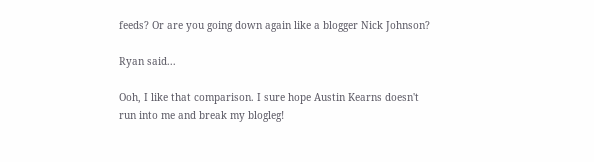feeds? Or are you going down again like a blogger Nick Johnson?

Ryan said...

Ooh, I like that comparison. I sure hope Austin Kearns doesn't run into me and break my blogleg!